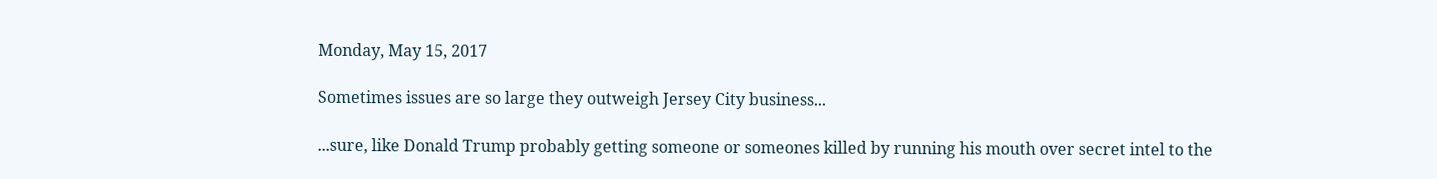Monday, May 15, 2017

Sometimes issues are so large they outweigh Jersey City business...

...sure, like Donald Trump probably getting someone or someones killed by running his mouth over secret intel to the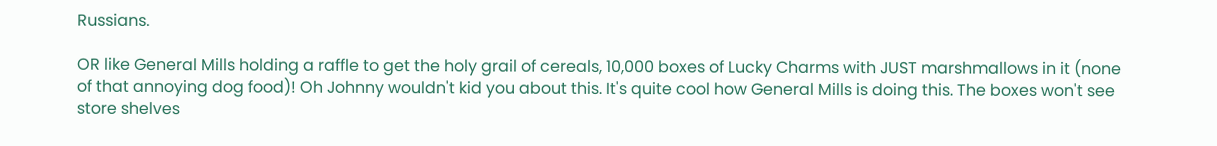Russians.

OR like General Mills holding a raffle to get the holy grail of cereals, 10,000 boxes of Lucky Charms with JUST marshmallows in it (none of that annoying dog food)! Oh Johnny wouldn't kid you about this. It's quite cool how General Mills is doing this. The boxes won't see store shelves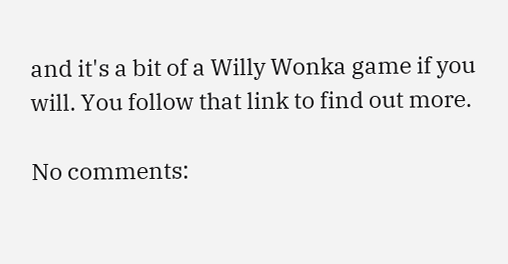and it's a bit of a Willy Wonka game if you will. You follow that link to find out more.

No comments: